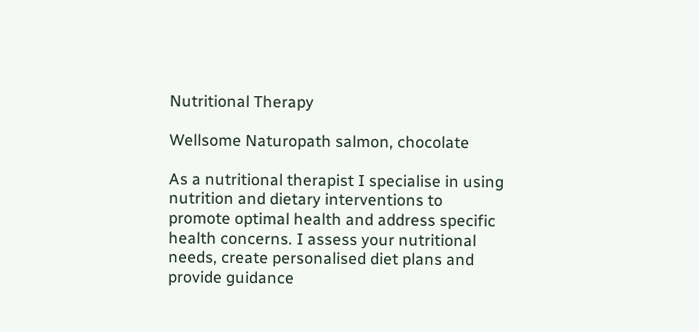Nutritional Therapy

Wellsome Naturopath salmon, chocolate

As a nutritional therapist I specialise in using nutrition and dietary interventions to promote optimal health and address specific health concerns. I assess your nutritional needs, create personalised diet plans and provide guidance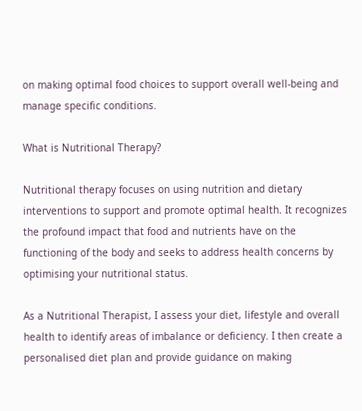on making optimal food choices to support overall well-being and manage specific conditions.

What is Nutritional Therapy?

Nutritional therapy focuses on using nutrition and dietary interventions to support and promote optimal health. It recognizes the profound impact that food and nutrients have on the functioning of the body and seeks to address health concerns by optimising your nutritional status.

As a Nutritional Therapist, I assess your diet, lifestyle and overall health to identify areas of imbalance or deficiency. I then create a personalised diet plan and provide guidance on making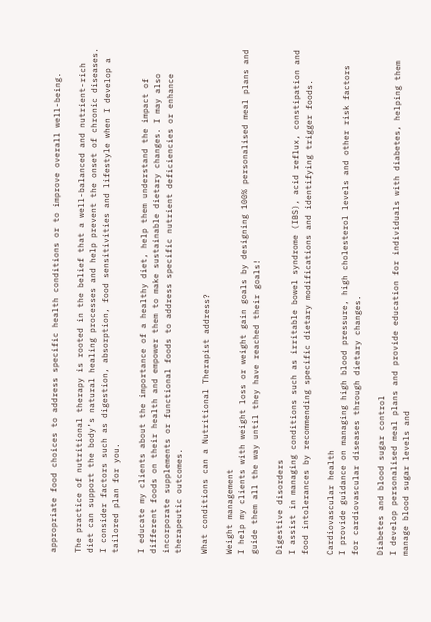appropriate food choices to address specific health conditions or to improve overall well-being.

The practice of nutritional therapy is rooted in the belief that a well-balanced and nutrient-rich diet can support the body’s natural healing processes and help prevent the onset of chronic diseases. I consider factors such as digestion, absorption, food sensitivities and lifestyle when I develop a tailored plan for you.

I educate my clients about the importance of a healthy diet, help them understand the impact of different foods on their health and empower them to make sustainable dietary changes. I may also incorporate supplements or functional foods to address specific nutrient deficiencies or enhance therapeutic outcomes.

What conditions can a Nutritional Therapist address?

Weight management
I help my clients with weight loss or weight gain goals by designing 100% personalised meal plans and guide them all the way until they have reached their goals!

Digestive disorders
I assist in managing conditions such as irritable bowel syndrome (IBS), acid reflux, constipation and food intolerances by recommending specific dietary modifications and identifying trigger foods.

Cardiovascular health
I provide guidance on managing high blood pressure, high cholesterol levels and other risk factors for cardiovascular diseases through dietary changes.

Diabetes and blood sugar control
I develop personalised meal plans and provide education for individuals with diabetes, helping them manage blood sugar levels and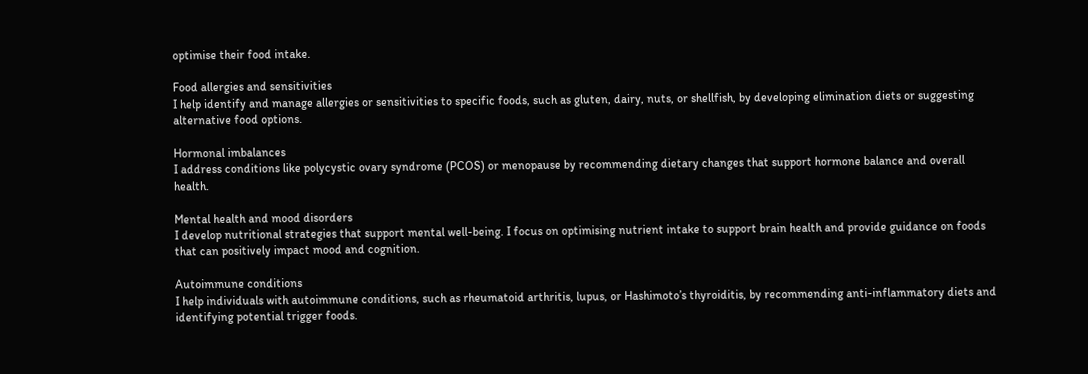optimise their food intake.

Food allergies and sensitivities
I help identify and manage allergies or sensitivities to specific foods, such as gluten, dairy, nuts, or shellfish, by developing elimination diets or suggesting alternative food options.

Hormonal imbalances
I address conditions like polycystic ovary syndrome (PCOS) or menopause by recommending dietary changes that support hormone balance and overall health.

Mental health and mood disorders
I develop nutritional strategies that support mental well-being. I focus on optimising nutrient intake to support brain health and provide guidance on foods that can positively impact mood and cognition.

Autoimmune conditions
I help individuals with autoimmune conditions, such as rheumatoid arthritis, lupus, or Hashimoto’s thyroiditis, by recommending anti-inflammatory diets and identifying potential trigger foods.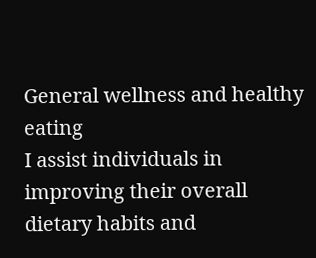General wellness and healthy eating
I assist individuals in improving their overall dietary habits and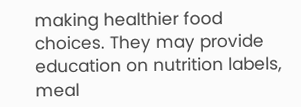making healthier food choices. They may provide education on nutrition labels, meal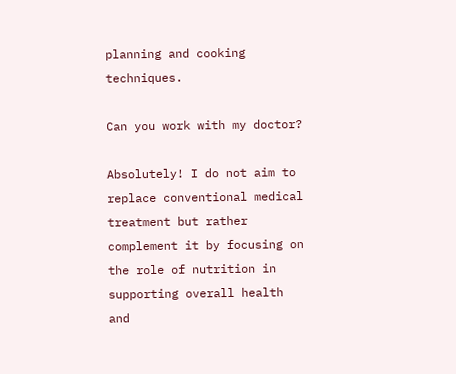planning and cooking techniques.

Can you work with my doctor?

Absolutely! I do not aim to replace conventional medical treatment but rather complement it by focusing on the role of nutrition in supporting overall health and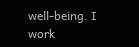well-being. I work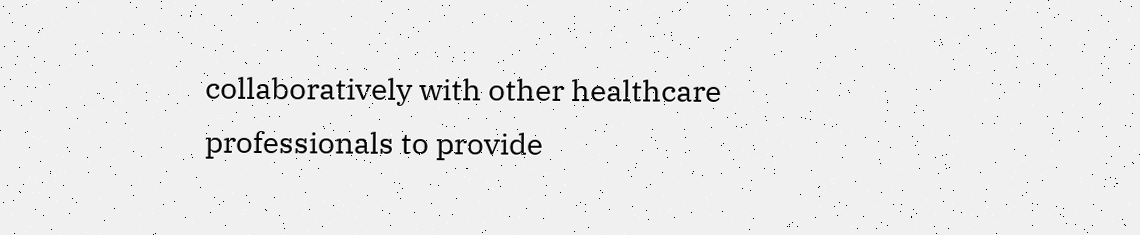collaboratively with other healthcare professionals to provide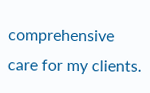comprehensive care for my clients.